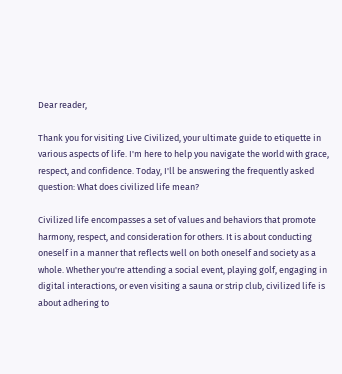Dear reader,

Thank you for visiting Live Civilized, your ultimate guide to etiquette in various aspects of life. I'm here to help you navigate the world with grace, respect, and confidence. Today, I'll be answering the frequently asked question: What does civilized life mean?

Civilized life encompasses a set of values and behaviors that promote harmony, respect, and consideration for others. It is about conducting oneself in a manner that reflects well on both oneself and society as a whole. Whether you're attending a social event, playing golf, engaging in digital interactions, or even visiting a sauna or strip club, civilized life is about adhering to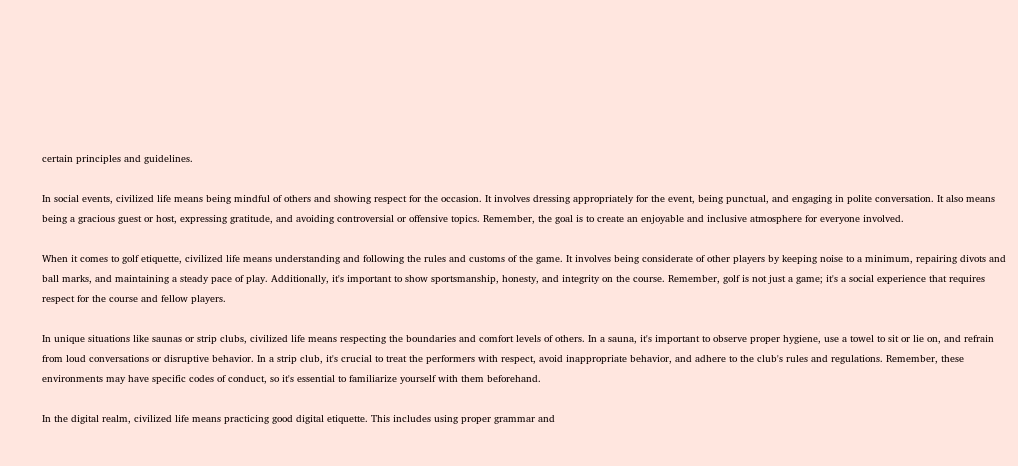certain principles and guidelines.

In social events, civilized life means being mindful of others and showing respect for the occasion. It involves dressing appropriately for the event, being punctual, and engaging in polite conversation. It also means being a gracious guest or host, expressing gratitude, and avoiding controversial or offensive topics. Remember, the goal is to create an enjoyable and inclusive atmosphere for everyone involved.

When it comes to golf etiquette, civilized life means understanding and following the rules and customs of the game. It involves being considerate of other players by keeping noise to a minimum, repairing divots and ball marks, and maintaining a steady pace of play. Additionally, it's important to show sportsmanship, honesty, and integrity on the course. Remember, golf is not just a game; it's a social experience that requires respect for the course and fellow players.

In unique situations like saunas or strip clubs, civilized life means respecting the boundaries and comfort levels of others. In a sauna, it's important to observe proper hygiene, use a towel to sit or lie on, and refrain from loud conversations or disruptive behavior. In a strip club, it's crucial to treat the performers with respect, avoid inappropriate behavior, and adhere to the club's rules and regulations. Remember, these environments may have specific codes of conduct, so it's essential to familiarize yourself with them beforehand.

In the digital realm, civilized life means practicing good digital etiquette. This includes using proper grammar and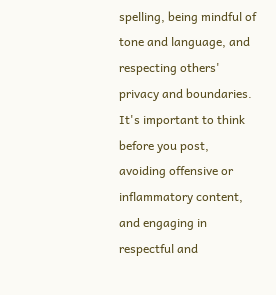spelling, being mindful of tone and language, and respecting others' privacy and boundaries. It's important to think before you post, avoiding offensive or inflammatory content, and engaging in respectful and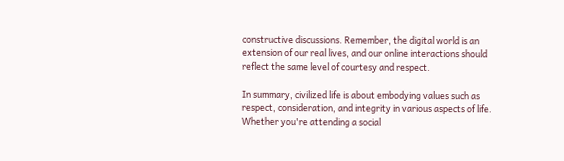constructive discussions. Remember, the digital world is an extension of our real lives, and our online interactions should reflect the same level of courtesy and respect.

In summary, civilized life is about embodying values such as respect, consideration, and integrity in various aspects of life. Whether you're attending a social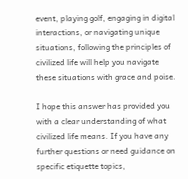event, playing golf, engaging in digital interactions, or navigating unique situations, following the principles of civilized life will help you navigate these situations with grace and poise.

I hope this answer has provided you with a clear understanding of what civilized life means. If you have any further questions or need guidance on specific etiquette topics,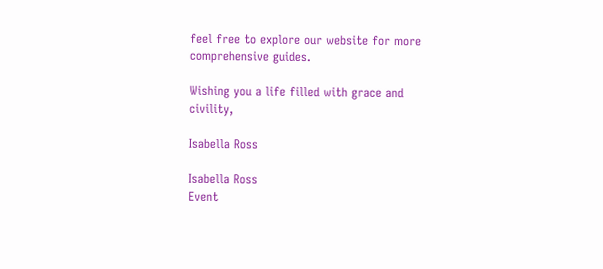feel free to explore our website for more comprehensive guides.

Wishing you a life filled with grace and civility,

Isabella Ross

Isabella Ross
Event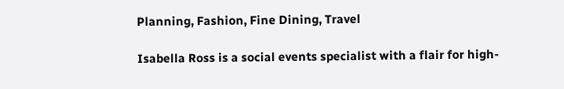Planning, Fashion, Fine Dining, Travel

Isabella Ross is a social events specialist with a flair for high-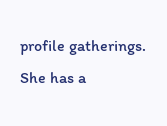profile gatherings. She has a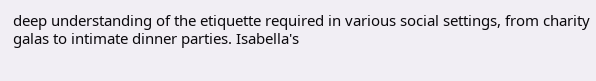deep understanding of the etiquette required in various social settings, from charity galas to intimate dinner parties. Isabella's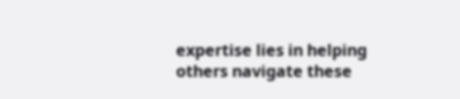expertise lies in helping others navigate these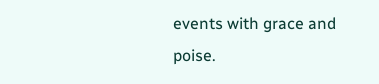events with grace and poise.